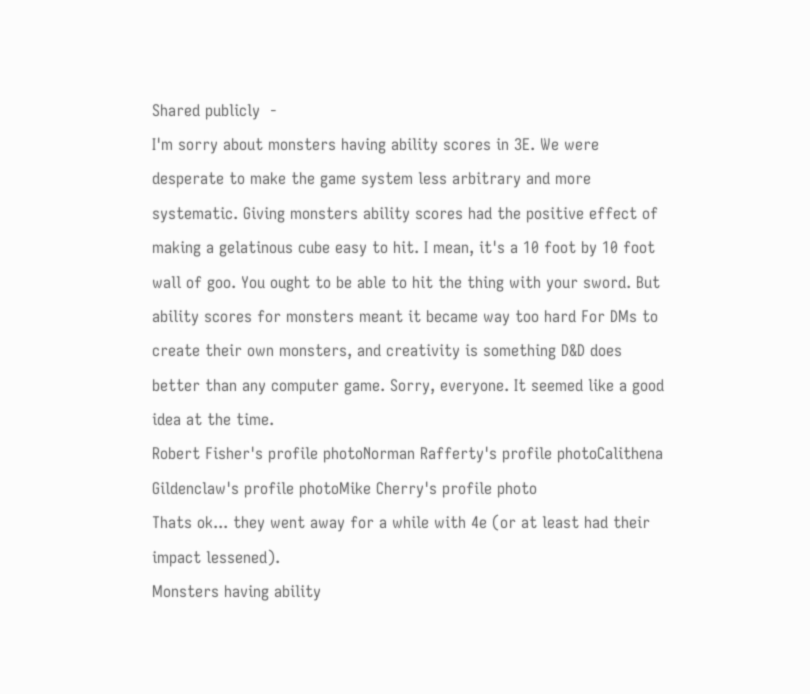Shared publicly  -
I'm sorry about monsters having ability scores in 3E. We were desperate to make the game system less arbitrary and more systematic. Giving monsters ability scores had the positive effect of making a gelatinous cube easy to hit. I mean, it's a 10 foot by 10 foot wall of goo. You ought to be able to hit the thing with your sword. But ability scores for monsters meant it became way too hard For DMs to create their own monsters, and creativity is something D&D does better than any computer game. Sorry, everyone. It seemed like a good idea at the time.
Robert Fisher's profile photoNorman Rafferty's profile photoCalithena Gildenclaw's profile photoMike Cherry's profile photo
Thats ok... they went away for a while with 4e (or at least had their impact lessened).
Monsters having ability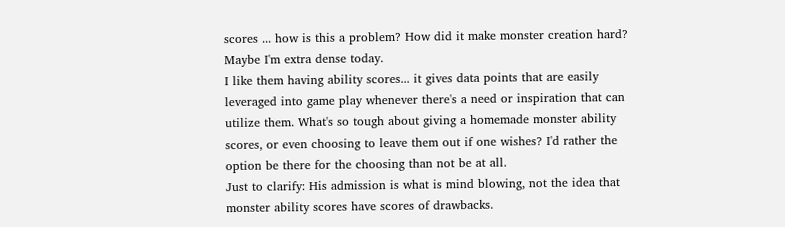scores ... how is this a problem? How did it make monster creation hard? Maybe I'm extra dense today.
I like them having ability scores... it gives data points that are easily leveraged into game play whenever there's a need or inspiration that can utilize them. What's so tough about giving a homemade monster ability scores, or even choosing to leave them out if one wishes? I'd rather the option be there for the choosing than not be at all.
Just to clarify: His admission is what is mind blowing, not the idea that monster ability scores have scores of drawbacks.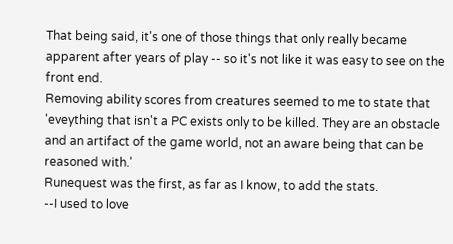That being said, it's one of those things that only really became apparent after years of play -- so it's not like it was easy to see on the front end.
Removing ability scores from creatures seemed to me to state that 'eveything that isn't a PC exists only to be killed. They are an obstacle and an artifact of the game world, not an aware being that can be reasoned with.'
Runequest was the first, as far as I know, to add the stats.
--I used to love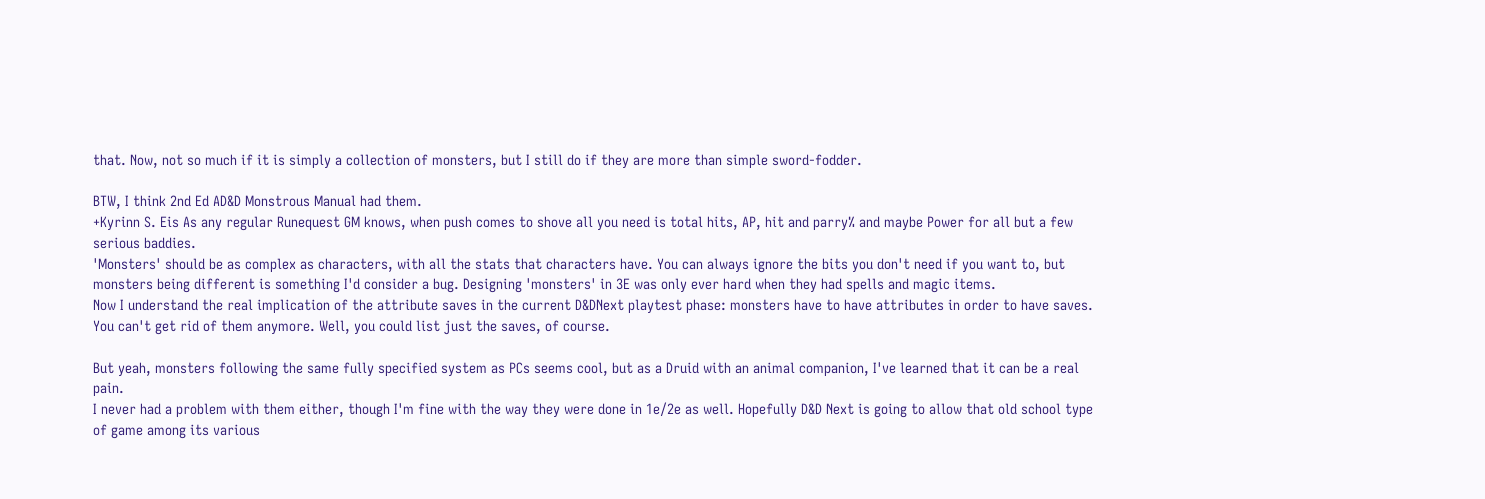that. Now, not so much if it is simply a collection of monsters, but I still do if they are more than simple sword-fodder.

BTW, I think 2nd Ed AD&D Monstrous Manual had them.
+Kyrinn S. Eis As any regular Runequest GM knows, when push comes to shove all you need is total hits, AP, hit and parry% and maybe Power for all but a few serious baddies.
'Monsters' should be as complex as characters, with all the stats that characters have. You can always ignore the bits you don't need if you want to, but monsters being different is something I'd consider a bug. Designing 'monsters' in 3E was only ever hard when they had spells and magic items.
Now I understand the real implication of the attribute saves in the current D&DNext playtest phase: monsters have to have attributes in order to have saves. You can't get rid of them anymore. Well, you could list just the saves, of course.

But yeah, monsters following the same fully specified system as PCs seems cool, but as a Druid with an animal companion, I've learned that it can be a real pain.
I never had a problem with them either, though I'm fine with the way they were done in 1e/2e as well. Hopefully D&D Next is going to allow that old school type of game among its various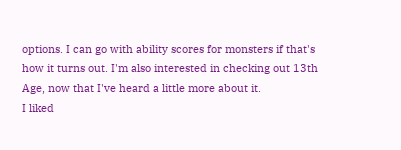options. I can go with ability scores for monsters if that's how it turns out. I'm also interested in checking out 13th Age, now that I've heard a little more about it.
I liked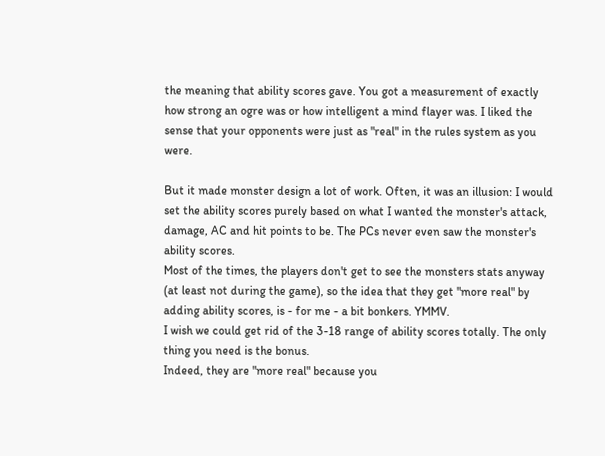the meaning that ability scores gave. You got a measurement of exactly how strong an ogre was or how intelligent a mind flayer was. I liked the sense that your opponents were just as "real" in the rules system as you were.

But it made monster design a lot of work. Often, it was an illusion: I would set the ability scores purely based on what I wanted the monster's attack, damage, AC and hit points to be. The PCs never even saw the monster's ability scores.
Most of the times, the players don't get to see the monsters stats anyway (at least not during the game), so the idea that they get "more real" by adding ability scores, is - for me - a bit bonkers. YMMV.
I wish we could get rid of the 3-18 range of ability scores totally. The only thing you need is the bonus.
Indeed, they are "more real" because you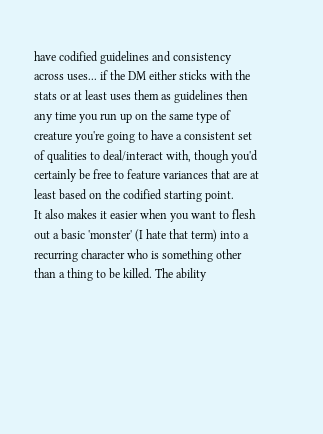have codified guidelines and consistency across uses... if the DM either sticks with the stats or at least uses them as guidelines then any time you run up on the same type of creature you're going to have a consistent set of qualities to deal/interact with, though you'd certainly be free to feature variances that are at least based on the codified starting point.
It also makes it easier when you want to flesh out a basic 'monster' (I hate that term) into a recurring character who is something other than a thing to be killed. The ability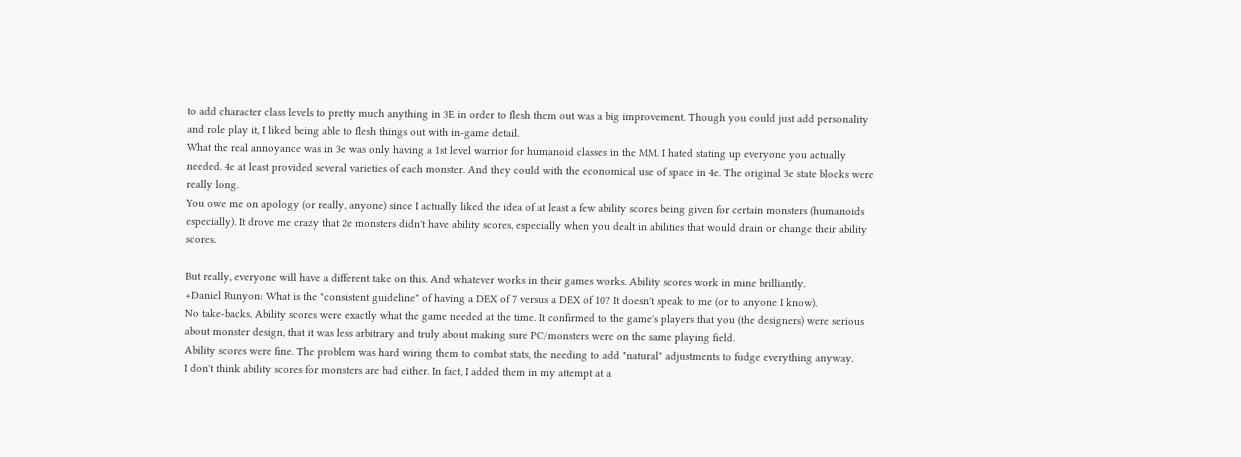to add character class levels to pretty much anything in 3E in order to flesh them out was a big improvement. Though you could just add personality and role play it, I liked being able to flesh things out with in-game detail.
What the real annoyance was in 3e was only having a 1st level warrior for humanoid classes in the MM. I hated stating up everyone you actually needed. 4e at least provided several varieties of each monster. And they could with the economical use of space in 4e. The original 3e state blocks were really long.
You owe me on apology (or really, anyone) since I actually liked the idea of at least a few ability scores being given for certain monsters (humanoids especially). It drove me crazy that 2e monsters didn't have ability scores, especially when you dealt in abilities that would drain or change their ability scores.

But really, everyone will have a different take on this. And whatever works in their games works. Ability scores work in mine brilliantly.
+Daniel Runyon: What is the "consistent guideline" of having a DEX of 7 versus a DEX of 10? It doesn't speak to me (or to anyone I know).
No take-backs. Ability scores were exactly what the game needed at the time. It confirmed to the game's players that you (the designers) were serious about monster design, that it was less arbitrary and truly about making sure PC/monsters were on the same playing field.
Ability scores were fine. The problem was hard wiring them to combat stats, the needing to add "natural" adjustments to fudge everything anyway.
I don't think ability scores for monsters are bad either. In fact, I added them in my attempt at a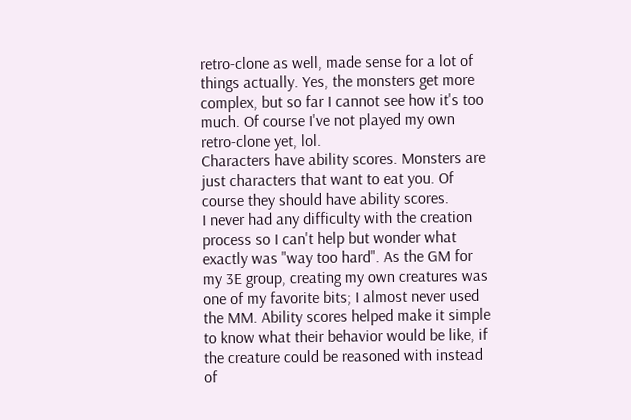retro-clone as well, made sense for a lot of things actually. Yes, the monsters get more complex, but so far I cannot see how it's too much. Of course I've not played my own retro-clone yet, lol.
Characters have ability scores. Monsters are just characters that want to eat you. Of course they should have ability scores.
I never had any difficulty with the creation process so I can't help but wonder what exactly was "way too hard". As the GM for my 3E group, creating my own creatures was one of my favorite bits; I almost never used the MM. Ability scores helped make it simple to know what their behavior would be like, if the creature could be reasoned with instead of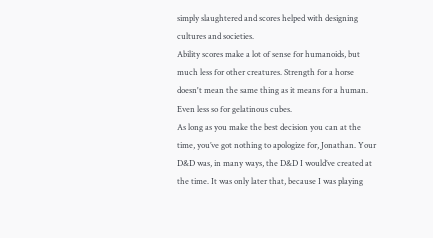simply slaughtered and scores helped with designing cultures and societies.
Ability scores make a lot of sense for humanoids, but much less for other creatures. Strength for a horse doesn't mean the same thing as it means for a human. Even less so for gelatinous cubes.
As long as you make the best decision you can at the time, you’ve got nothing to apologize for, Jonathan. Your D&D was, in many ways, the D&D I would’ve created at the time. It was only later that, because I was playing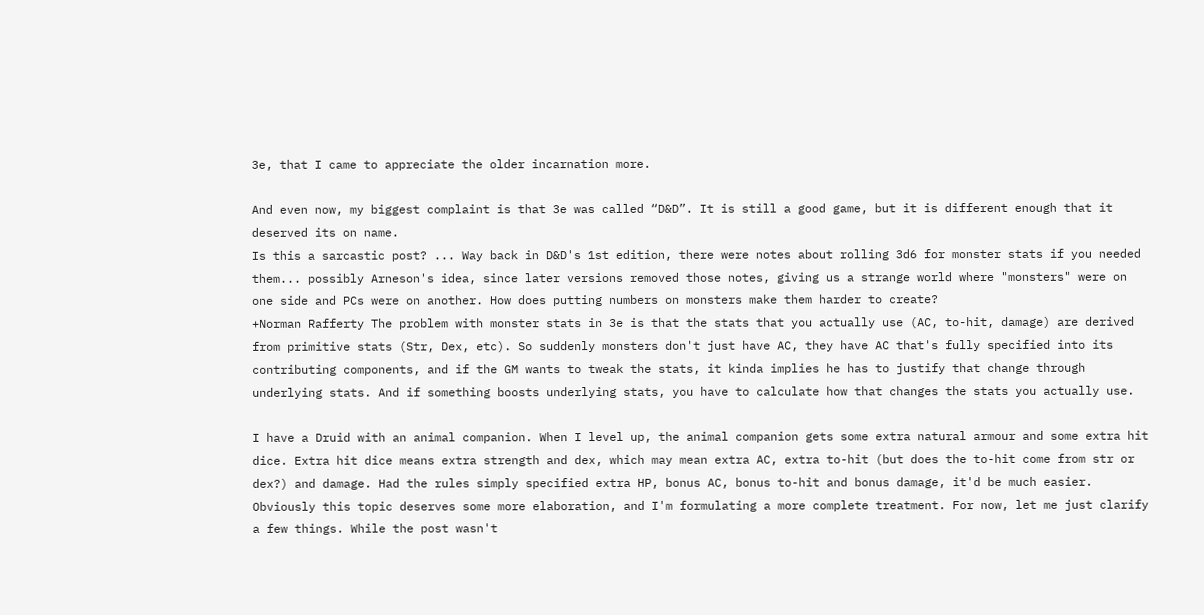3e, that I came to appreciate the older incarnation more.

And even now, my biggest complaint is that 3e was called “D&D”. It is still a good game, but it is different enough that it deserved its on name.
Is this a sarcastic post? ... Way back in D&D's 1st edition, there were notes about rolling 3d6 for monster stats if you needed them... possibly Arneson's idea, since later versions removed those notes, giving us a strange world where "monsters" were on one side and PCs were on another. How does putting numbers on monsters make them harder to create?
+Norman Rafferty The problem with monster stats in 3e is that the stats that you actually use (AC, to-hit, damage) are derived from primitive stats (Str, Dex, etc). So suddenly monsters don't just have AC, they have AC that's fully specified into its contributing components, and if the GM wants to tweak the stats, it kinda implies he has to justify that change through underlying stats. And if something boosts underlying stats, you have to calculate how that changes the stats you actually use.

I have a Druid with an animal companion. When I level up, the animal companion gets some extra natural armour and some extra hit dice. Extra hit dice means extra strength and dex, which may mean extra AC, extra to-hit (but does the to-hit come from str or dex?) and damage. Had the rules simply specified extra HP, bonus AC, bonus to-hit and bonus damage, it'd be much easier.
Obviously this topic deserves some more elaboration, and I'm formulating a more complete treatment. For now, let me just clarify a few things. While the post wasn't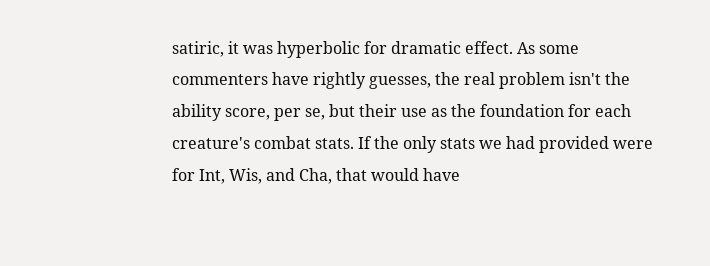satiric, it was hyperbolic for dramatic effect. As some commenters have rightly guesses, the real problem isn't the ability score, per se, but their use as the foundation for each creature's combat stats. If the only stats we had provided were for Int, Wis, and Cha, that would have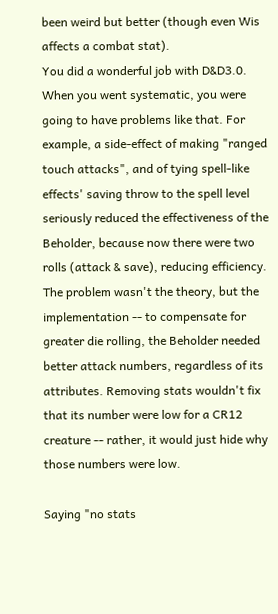been weird but better (though even Wis affects a combat stat).
You did a wonderful job with D&D3.0. When you went systematic, you were going to have problems like that. For example, a side-effect of making "ranged touch attacks", and of tying spell-like effects' saving throw to the spell level seriously reduced the effectiveness of the Beholder, because now there were two rolls (attack & save), reducing efficiency. The problem wasn't the theory, but the implementation -- to compensate for greater die rolling, the Beholder needed better attack numbers, regardless of its attributes. Removing stats wouldn't fix that its number were low for a CR12 creature -- rather, it would just hide why those numbers were low.

Saying "no stats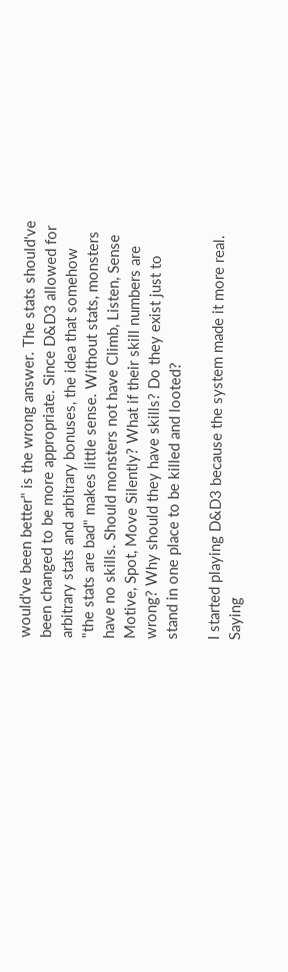would've been better" is the wrong answer. The stats should've been changed to be more appropriate. Since D&D3 allowed for arbitrary stats and arbitrary bonuses, the idea that somehow "the stats are bad" makes little sense. Without stats, monsters have no skills. Should monsters not have Climb, Listen, Sense Motive, Spot, Move Silently? What if their skill numbers are wrong? Why should they have skills? Do they exist just to stand in one place to be killed and looted?

I started playing D&D3 because the system made it more real. Saying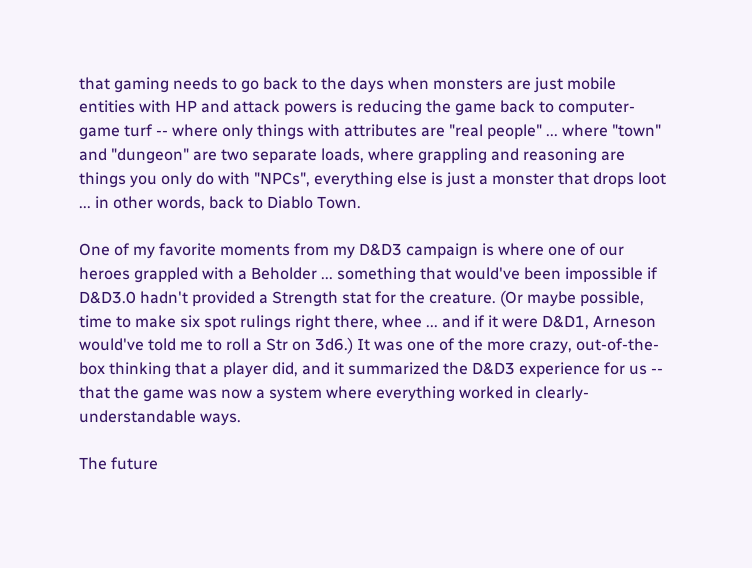that gaming needs to go back to the days when monsters are just mobile entities with HP and attack powers is reducing the game back to computer-game turf -- where only things with attributes are "real people" ... where "town" and "dungeon" are two separate loads, where grappling and reasoning are things you only do with "NPCs", everything else is just a monster that drops loot ... in other words, back to Diablo Town.

One of my favorite moments from my D&D3 campaign is where one of our heroes grappled with a Beholder ... something that would've been impossible if D&D3.0 hadn't provided a Strength stat for the creature. (Or maybe possible, time to make six spot rulings right there, whee ... and if it were D&D1, Arneson would've told me to roll a Str on 3d6.) It was one of the more crazy, out-of-the-box thinking that a player did, and it summarized the D&D3 experience for us -- that the game was now a system where everything worked in clearly-understandable ways.

The future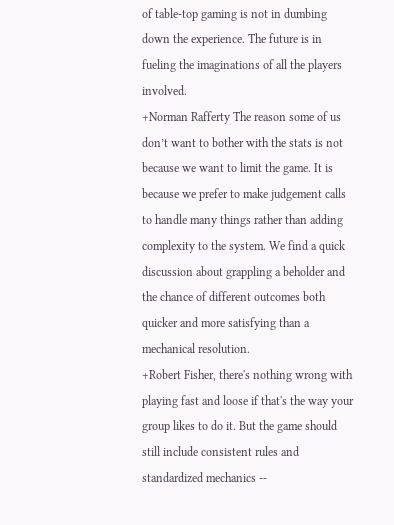of table-top gaming is not in dumbing down the experience. The future is in fueling the imaginations of all the players involved.
+Norman Rafferty The reason some of us don’t want to bother with the stats is not because we want to limit the game. It is because we prefer to make judgement calls to handle many things rather than adding complexity to the system. We find a quick discussion about grappling a beholder and the chance of different outcomes both quicker and more satisfying than a mechanical resolution.
+Robert Fisher, there's nothing wrong with playing fast and loose if that's the way your group likes to do it. But the game should still include consistent rules and standardized mechanics --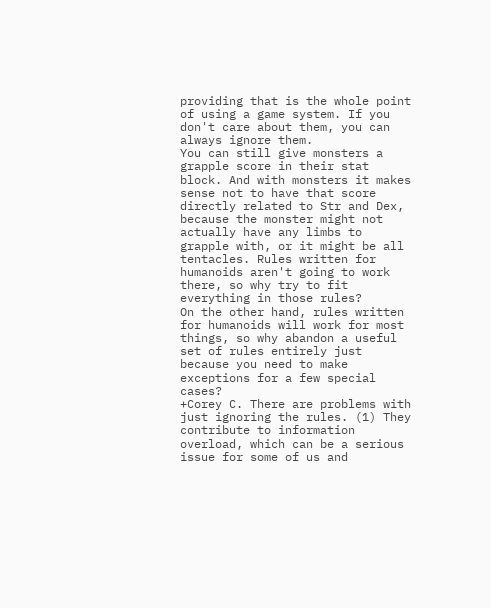providing that is the whole point of using a game system. If you don't care about them, you can always ignore them.
You can still give monsters a grapple score in their stat block. And with monsters it makes sense not to have that score directly related to Str and Dex, because the monster might not actually have any limbs to grapple with, or it might be all tentacles. Rules written for humanoids aren't going to work there, so why try to fit everything in those rules?
On the other hand, rules written for humanoids will work for most things, so why abandon a useful set of rules entirely just because you need to make exceptions for a few special cases?
+Corey C. There are problems with just ignoring the rules. (1) They contribute to information overload, which can be a serious issue for some of us and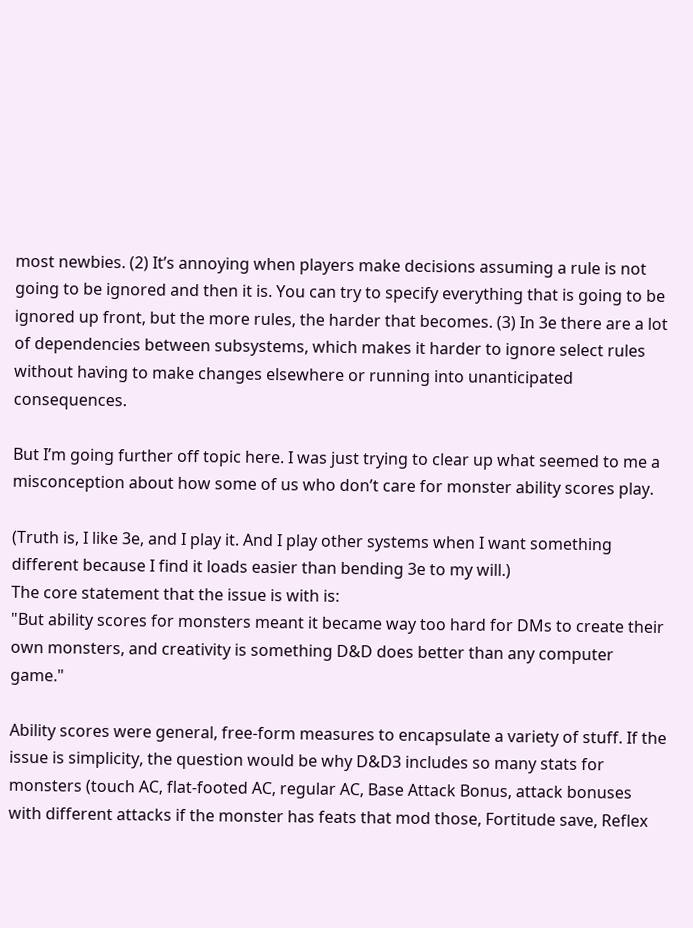most newbies. (2) It’s annoying when players make decisions assuming a rule is not going to be ignored and then it is. You can try to specify everything that is going to be ignored up front, but the more rules, the harder that becomes. (3) In 3e there are a lot of dependencies between subsystems, which makes it harder to ignore select rules without having to make changes elsewhere or running into unanticipated consequences.

But I’m going further off topic here. I was just trying to clear up what seemed to me a misconception about how some of us who don’t care for monster ability scores play.

(Truth is, I like 3e, and I play it. And I play other systems when I want something different because I find it loads easier than bending 3e to my will.)
The core statement that the issue is with is:
"But ability scores for monsters meant it became way too hard for DMs to create their own monsters, and creativity is something D&D does better than any computer game."

Ability scores were general, free-form measures to encapsulate a variety of stuff. If the issue is simplicity, the question would be why D&D3 includes so many stats for monsters (touch AC, flat-footed AC, regular AC, Base Attack Bonus, attack bonuses with different attacks if the monster has feats that mod those, Fortitude save, Reflex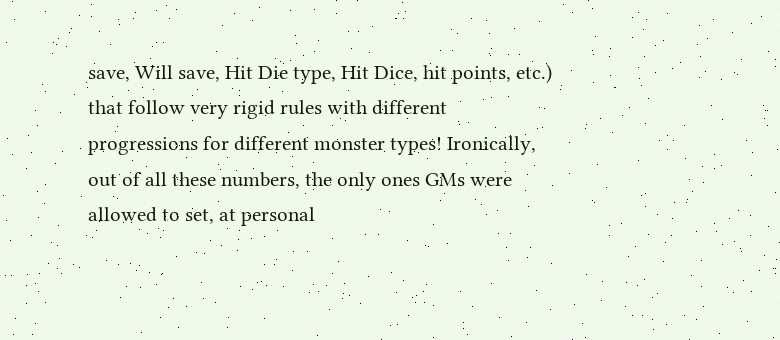save, Will save, Hit Die type, Hit Dice, hit points, etc.) that follow very rigid rules with different progressions for different monster types! Ironically, out of all these numbers, the only ones GMs were allowed to set, at personal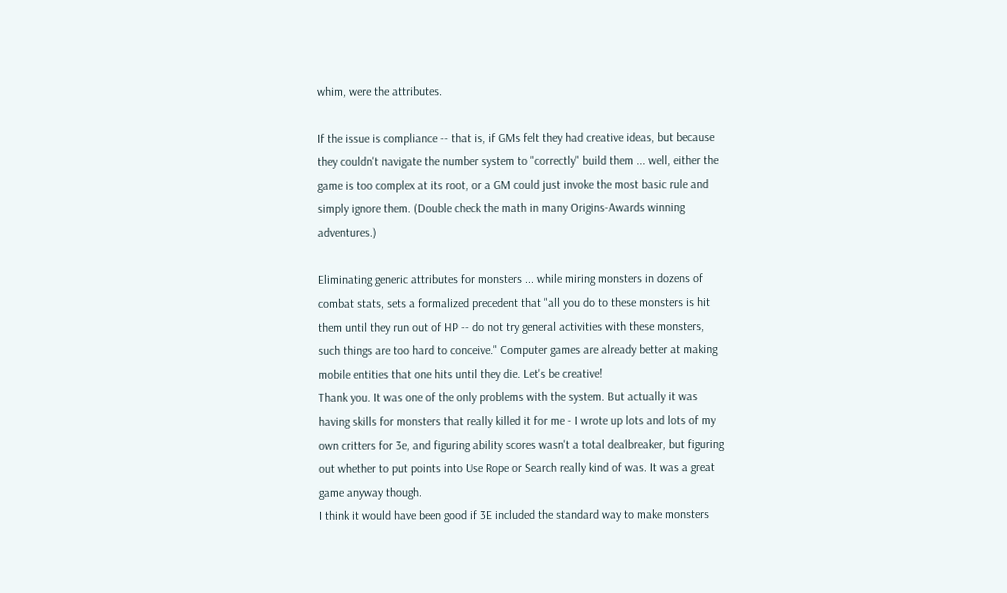whim, were the attributes.

If the issue is compliance -- that is, if GMs felt they had creative ideas, but because they couldn't navigate the number system to "correctly" build them ... well, either the game is too complex at its root, or a GM could just invoke the most basic rule and simply ignore them. (Double check the math in many Origins-Awards winning adventures.)

Eliminating generic attributes for monsters ... while miring monsters in dozens of combat stats, sets a formalized precedent that "all you do to these monsters is hit them until they run out of HP -- do not try general activities with these monsters, such things are too hard to conceive." Computer games are already better at making mobile entities that one hits until they die. Let's be creative!
Thank you. It was one of the only problems with the system. But actually it was having skills for monsters that really killed it for me - I wrote up lots and lots of my own critters for 3e, and figuring ability scores wasn't a total dealbreaker, but figuring out whether to put points into Use Rope or Search really kind of was. It was a great game anyway though.
I think it would have been good if 3E included the standard way to make monsters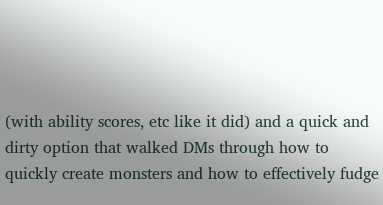(with ability scores, etc like it did) and a quick and dirty option that walked DMs through how to quickly create monsters and how to effectively fudge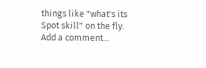things like "what's its Spot skill" on the fly.
Add a comment...